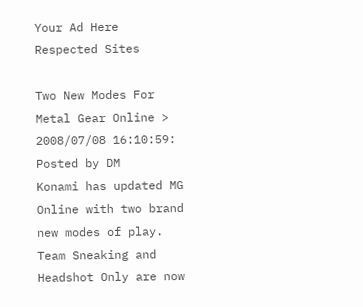Your Ad Here
Respected Sites

Two New Modes For Metal Gear Online >
2008/07/08 16:10:59: Posted by DM
Konami has updated MG Online with two brand new modes of play. Team Sneaking and Headshot Only are now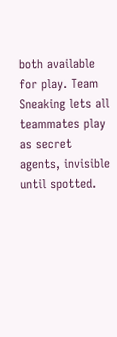both available for play. Team Sneaking lets all teammates play as secret agents, invisible until spotted.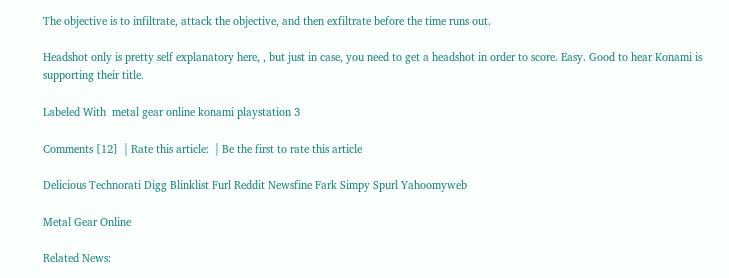The objective is to infiltrate, attack the objective, and then exfiltrate before the time runs out.

Headshot only is pretty self explanatory here, , but just in case, you need to get a headshot in order to score. Easy. Good to hear Konami is supporting their title.

Labeled With  metal gear online konami playstation 3

Comments [12]  | Rate this article:  | Be the first to rate this article

Delicious Technorati Digg Blinklist Furl Reddit Newsfine Fark Simpy Spurl Yahoomyweb

Metal Gear Online

Related News: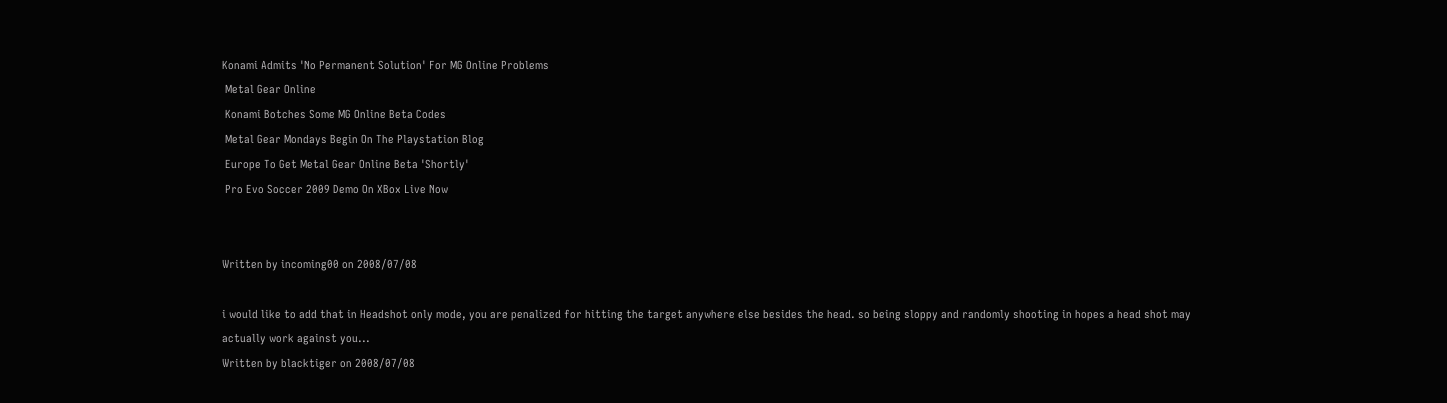Konami Admits 'No Permanent Solution' For MG Online Problems
 Metal Gear Online
 Konami Botches Some MG Online Beta Codes
 Metal Gear Mondays Begin On The Playstation Blog
 Europe To Get Metal Gear Online Beta 'Shortly'
 Pro Evo Soccer 2009 Demo On XBox Live Now


Written by incoming00 on 2008/07/08

i would like to add that in Headshot only mode, you are penalized for hitting the target anywhere else besides the head. so being sloppy and randomly shooting in hopes a head shot may actually work against you...
Written by blacktiger on 2008/07/08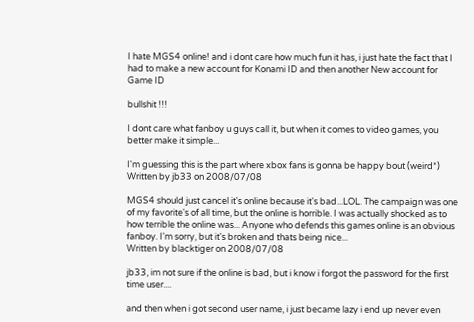I hate MGS4 online! and i dont care how much fun it has, i just hate the fact that I had to make a new account for Konami ID and then another New account for Game ID

bullshit !!!

I dont care what fanboy u guys call it, but when it comes to video games, you better make it simple...

I'm guessing this is the part where xbox fans is gonna be happy bout (weird*)
Written by jb33 on 2008/07/08

MGS4 should just cancel it's online because it's bad...LOL. The campaign was one of my favorite's of all time, but the online is horrible. I was actually shocked as to how terrible the online was... Anyone who defends this games online is an obvious fanboy. I'm sorry, but it's broken and thats being nice...
Written by blacktiger on 2008/07/08

jb33, im not sure if the online is bad, but i know i forgot the password for the first time user....

and then when i got second user name, i just became lazy i end up never even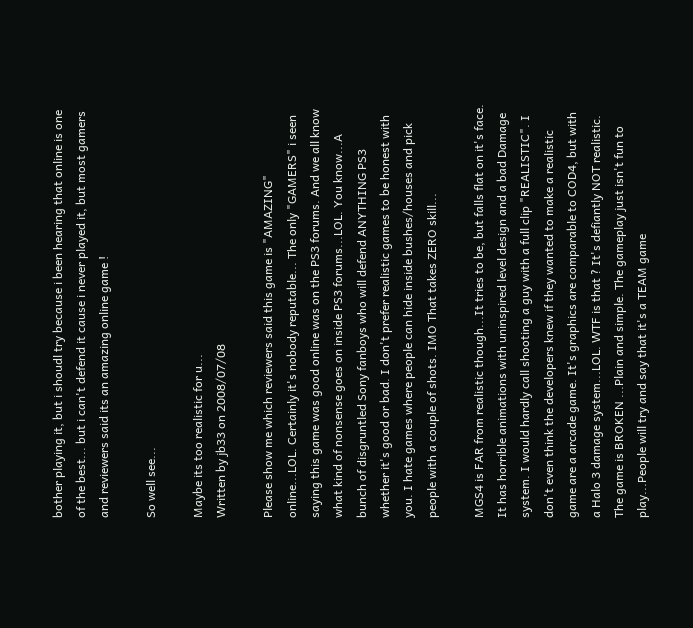bother playing it, but i shoudl try because i been hearing that online is one of the best... but i can't defend it cause i never played it, but most gamers and reviewers said its an amazing online game !

So well see...

Maybe its too realistic for u...
Written by jb33 on 2008/07/08

Please show me which reviewers said this game is "AMAZING" online...LOL. Certainly it's nobody reputable... The only "GAMERS" i seen saying this game was good online was on the PS3 forums. And we all know what kind of nonsense goes on inside PS3 forums...LOL. You know...A bunch of disgruntled Sony fanboys who will defend ANYTHING PS3 whether it's good or bad. I don't prefer realistic games to be honest with you. I hate games where people can hide inside bushes/houses and pick people with a couple of shots. IMO That takes ZERO skill...

MGS4 is FAR from realistic though...It tries to be, but falls flat on it's face. It has horrible animations with uninspired level design and a bad Damage system. I would hardly call shooting a guy with a full clip "REALISTIC". I don't even think the developers knew if they wanted to make a realistic game are a arcade game. It's graphics are comparable to COD4, but with a Halo 3 damage system...LOL. WTF is that ? It's defiantly NOT realistic. The game is BROKEN ...Plain and simple. The gameplay just isn't fun to play...People will try and say that it's a TEAM game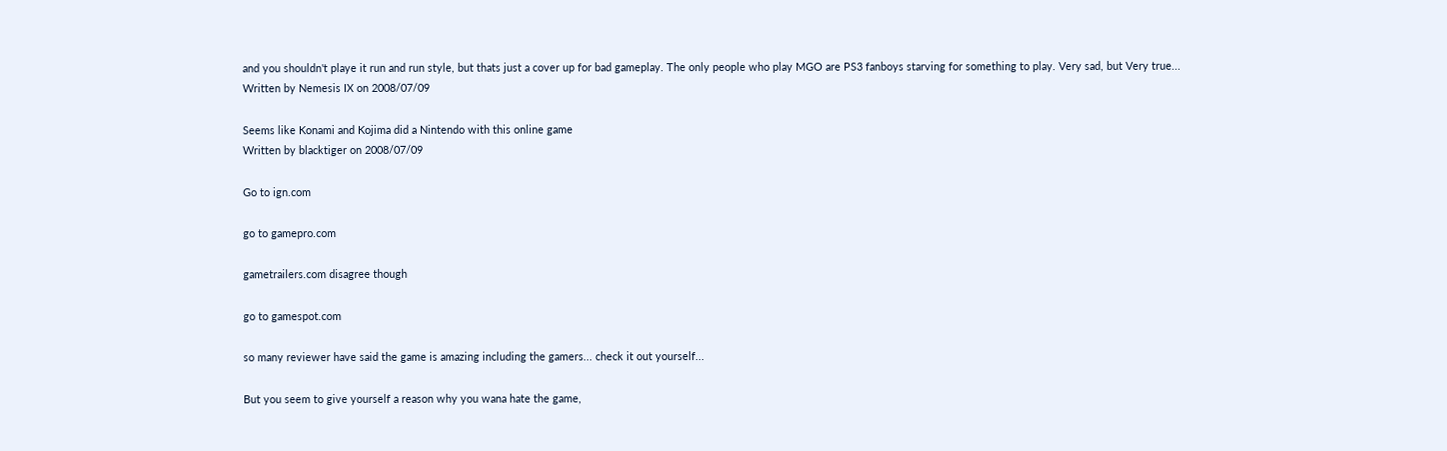and you shouldn't playe it run and run style, but thats just a cover up for bad gameplay. The only people who play MGO are PS3 fanboys starving for something to play. Very sad, but Very true...
Written by Nemesis IX on 2008/07/09

Seems like Konami and Kojima did a Nintendo with this online game
Written by blacktiger on 2008/07/09

Go to ign.com

go to gamepro.com

gametrailers.com disagree though

go to gamespot.com

so many reviewer have said the game is amazing including the gamers... check it out yourself...

But you seem to give yourself a reason why you wana hate the game,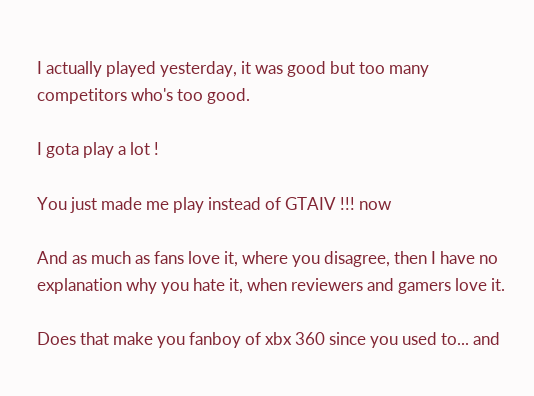I actually played yesterday, it was good but too many competitors who's too good.

I gota play a lot !

You just made me play instead of GTAIV !!! now

And as much as fans love it, where you disagree, then I have no explanation why you hate it, when reviewers and gamers love it.

Does that make you fanboy of xbx 360 since you used to... and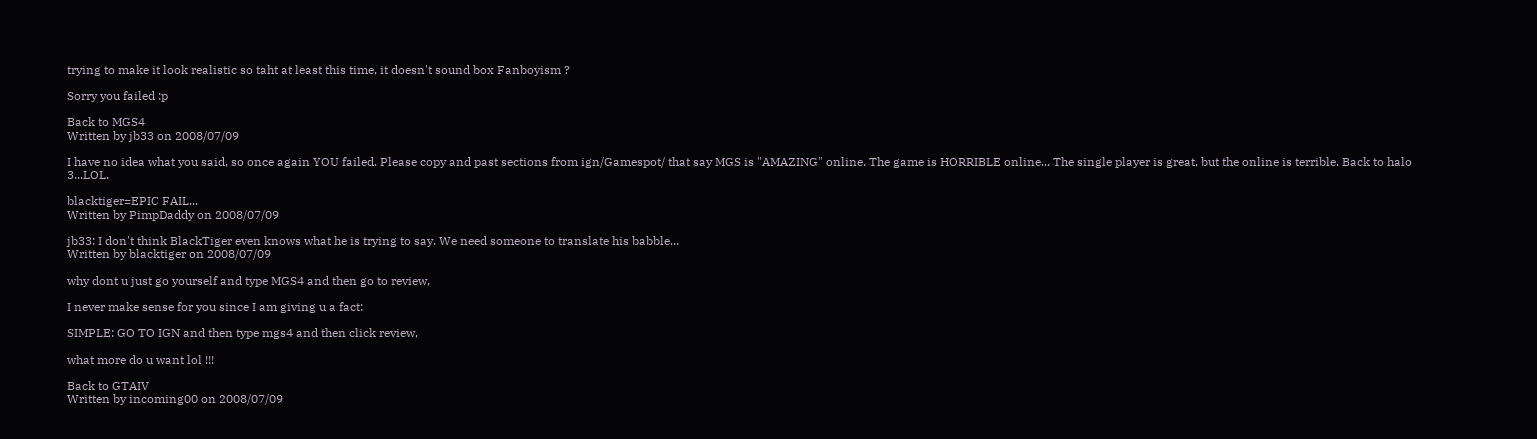trying to make it look realistic so taht at least this time, it doesn't sound box Fanboyism ?

Sorry you failed :p

Back to MGS4
Written by jb33 on 2008/07/09

I have no idea what you said, so once again YOU failed. Please copy and past sections from ign/Gamespot/ that say MGS is "AMAZING" online. The game is HORRIBLE online... The single player is great, but the online is terrible. Back to halo 3...LOL.

blacktiger=EPIC FAIL...
Written by PimpDaddy on 2008/07/09

jb33: I don't think BlackTiger even knows what he is trying to say. We need someone to translate his babble...
Written by blacktiger on 2008/07/09

why dont u just go yourself and type MGS4 and then go to review,

I never make sense for you since I am giving u a fact:

SIMPLE: GO TO IGN and then type mgs4 and then click review,

what more do u want lol !!!

Back to GTAIV
Written by incoming00 on 2008/07/09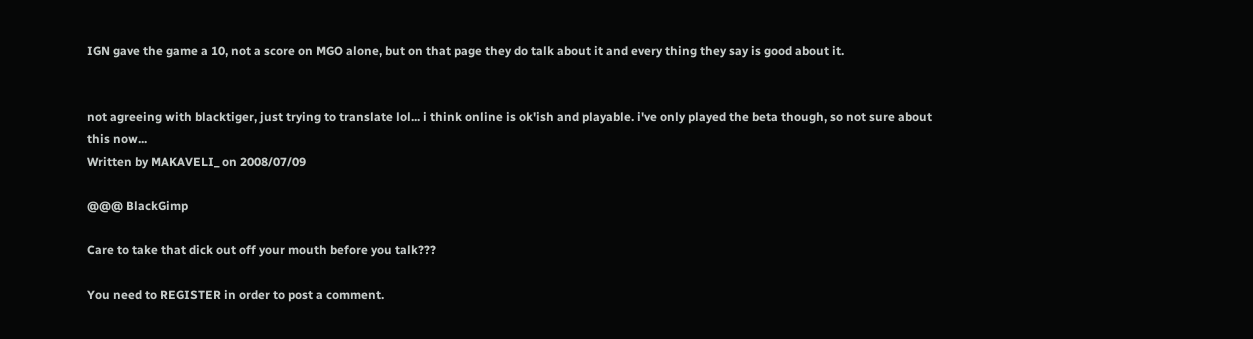IGN gave the game a 10, not a score on MGO alone, but on that page they do talk about it and every thing they say is good about it.


not agreeing with blacktiger, just trying to translate lol... i think online is ok'ish and playable. i've only played the beta though, so not sure about this now...
Written by MAKAVELI_ on 2008/07/09

@@@ BlackGimp

Care to take that dick out off your mouth before you talk???

You need to REGISTER in order to post a comment.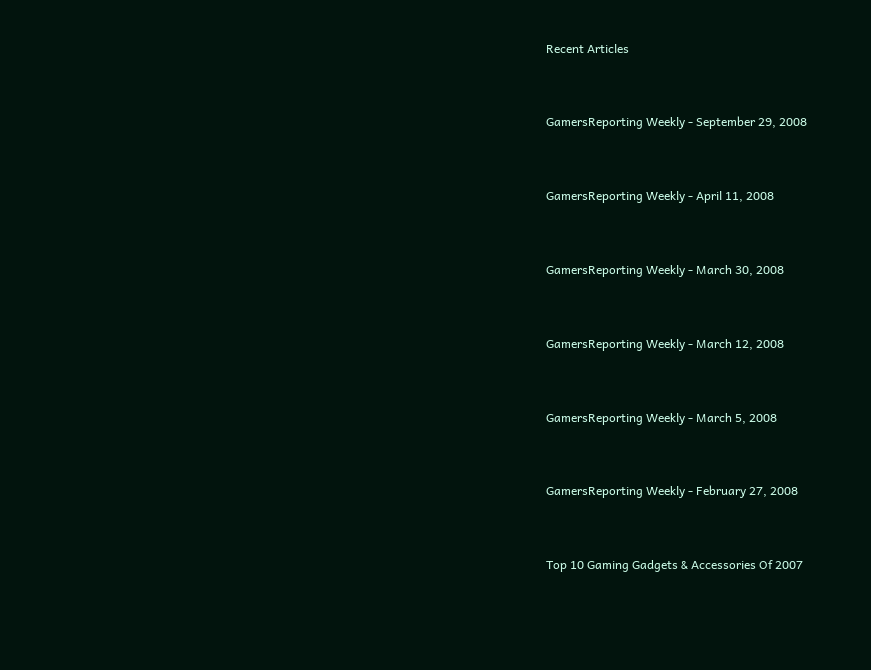Recent Articles


GamersReporting Weekly - September 29, 2008


GamersReporting Weekly - April 11, 2008


GamersReporting Weekly - March 30, 2008


GamersReporting Weekly - March 12, 2008


GamersReporting Weekly - March 5, 2008


GamersReporting Weekly - February 27, 2008


Top 10 Gaming Gadgets & Accessories Of 2007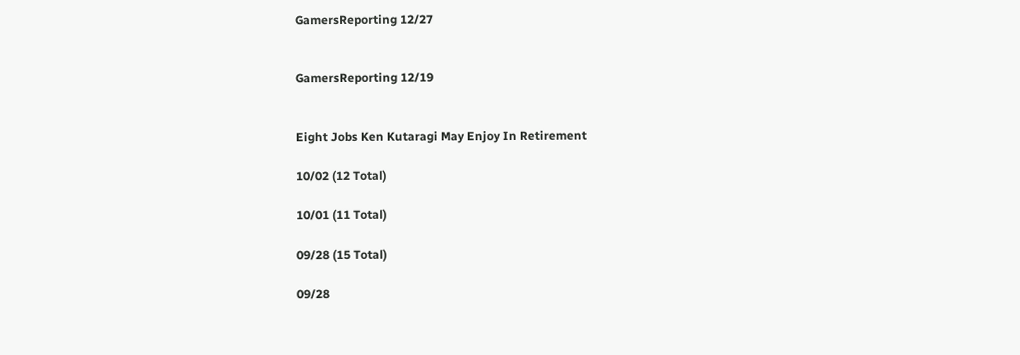GamersReporting 12/27


GamersReporting 12/19


Eight Jobs Ken Kutaragi May Enjoy In Retirement

10/02 (12 Total)

10/01 (11 Total)

09/28 (15 Total)

09/28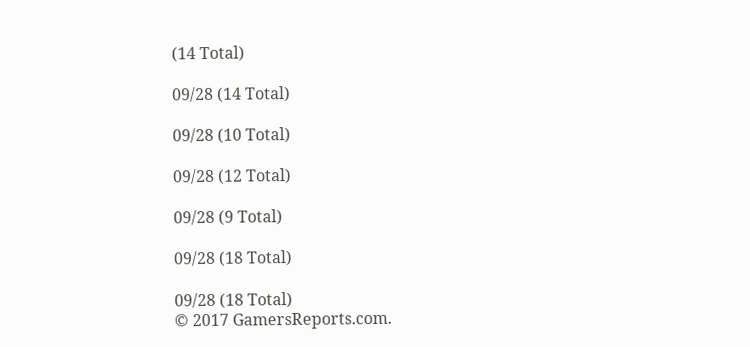(14 Total)

09/28 (14 Total)

09/28 (10 Total)

09/28 (12 Total)

09/28 (9 Total)

09/28 (18 Total)

09/28 (18 Total)
© 2017 GamersReports.com.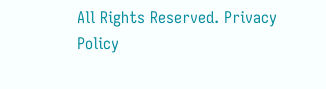All Rights Reserved. Privacy Policy